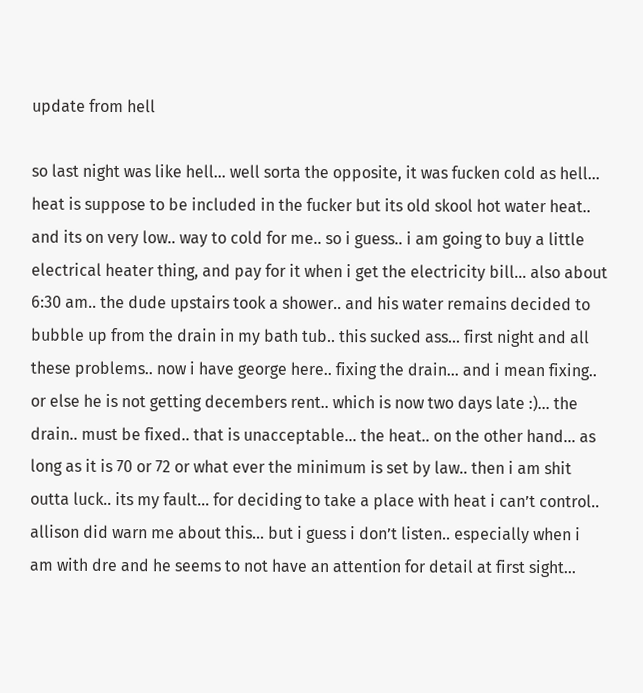update from hell

so last night was like hell… well sorta the opposite, it was fucken cold as hell… heat is suppose to be included in the fucker but its old skool hot water heat.. and its on very low.. way to cold for me.. so i guess.. i am going to buy a little electrical heater thing, and pay for it when i get the electricity bill… also about 6:30 am.. the dude upstairs took a shower.. and his water remains decided to bubble up from the drain in my bath tub.. this sucked ass… first night and all these problems.. now i have george here.. fixing the drain… and i mean fixing.. or else he is not getting decembers rent.. which is now two days late :)… the drain.. must be fixed.. that is unacceptable… the heat.. on the other hand… as long as it is 70 or 72 or what ever the minimum is set by law.. then i am shit outta luck.. its my fault… for deciding to take a place with heat i can’t control.. allison did warn me about this… but i guess i don’t listen.. especially when i am with dre and he seems to not have an attention for detail at first sight…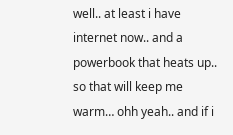well.. at least i have internet now.. and a powerbook that heats up.. so that will keep me warm… ohh yeah.. and if i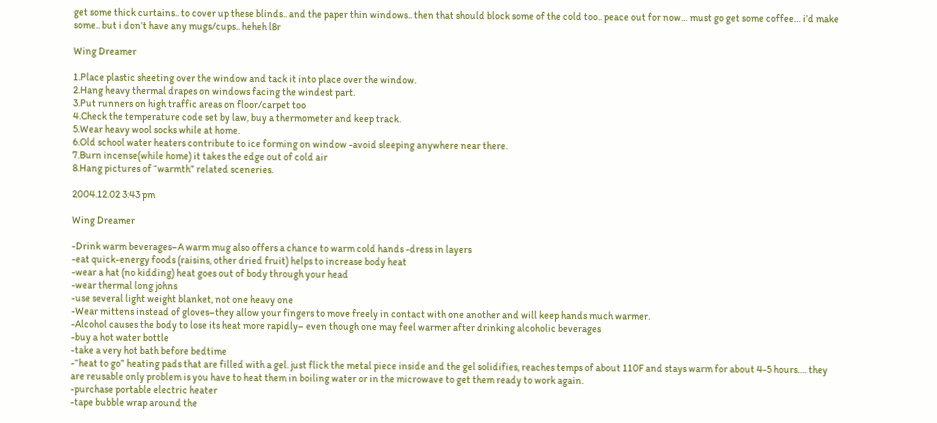get some thick curtains.. to cover up these blinds.. and the paper thin windows.. then that should block some of the cold too.. peace out for now… must go get some coffee… i’d make some.. but i don’t have any mugs/cups.. heheh l8r

Wing Dreamer

1.Place plastic sheeting over the window and tack it into place over the window.
2.Hang heavy thermal drapes on windows facing the windest part.
3.Put runners on high traffic areas on floor/carpet too
4.Check the temperature code set by law, buy a thermometer and keep track.
5.Wear heavy wool socks while at home.
6.Old school water heaters contribute to ice forming on window -avoid sleeping anywhere near there.
7.Burn incense(while home) it takes the edge out of cold air
8.Hang pictures of “warmth” related sceneries.

2004.12.02 3:43 pm

Wing Dreamer

-Drink warm beverages–A warm mug also offers a chance to warm cold hands -dress in layers
-eat quick-energy foods (raisins, other dried fruit) helps to increase body heat
-wear a hat (no kidding) heat goes out of body through your head
-wear thermal long johns
-use several light weight blanket, not one heavy one
-Wear mittens instead of gloves–they allow your fingers to move freely in contact with one another and will keep hands much warmer.
-Alcohol causes the body to lose its heat more rapidly– even though one may feel warmer after drinking alcoholic beverages
-buy a hot water bottle
-take a very hot bath before bedtime
-“heat to go” heating pads that are filled with a gel. just flick the metal piece inside and the gel solidifies, reaches temps of about 110F and stays warm for about 4-5 hours…. they are reusable only problem is you have to heat them in boiling water or in the microwave to get them ready to work again.
-purchase portable electric heater
-tape bubble wrap around the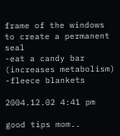frame of the windows to create a permanent seal
-eat a candy bar (increases metabolism)
-fleece blankets

2004.12.02 4:41 pm

good tips mom..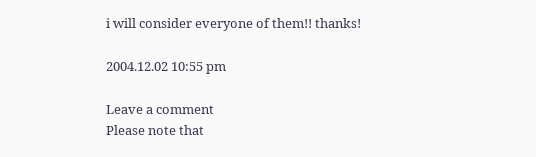i will consider everyone of them!! thanks!

2004.12.02 10:55 pm

Leave a comment
Please note that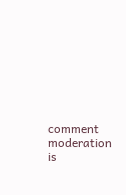comment moderation is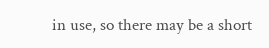in use, so there may be a short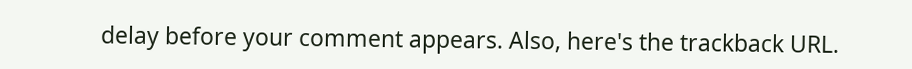delay before your comment appears. Also, here's the trackback URL.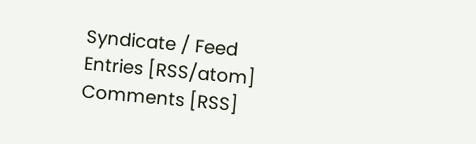Syndicate / Feed
Entries [RSS/atom]
Comments [RSS]